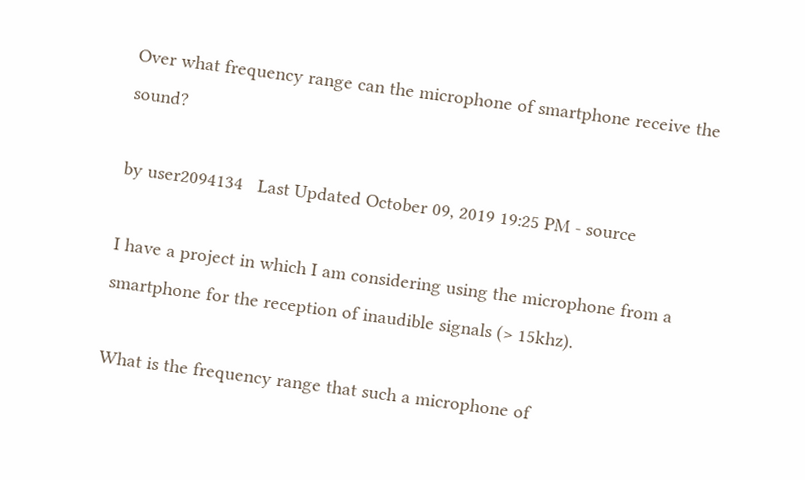Over what frequency range can the microphone of smartphone receive the sound?

by user2094134   Last Updated October 09, 2019 19:25 PM - source

I have a project in which I am considering using the microphone from a smartphone for the reception of inaudible signals (> 15khz).

What is the frequency range that such a microphone of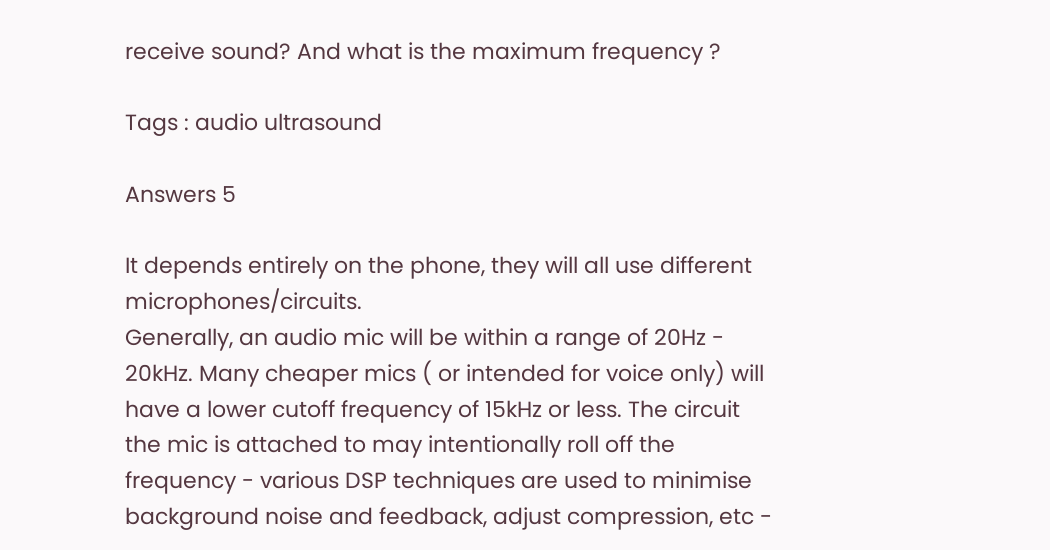receive sound? And what is the maximum frequency ?

Tags : audio ultrasound

Answers 5

It depends entirely on the phone, they will all use different microphones/circuits.
Generally, an audio mic will be within a range of 20Hz - 20kHz. Many cheaper mics ( or intended for voice only) will have a lower cutoff frequency of 15kHz or less. The circuit the mic is attached to may intentionally roll off the frequency - various DSP techniques are used to minimise background noise and feedback, adjust compression, etc -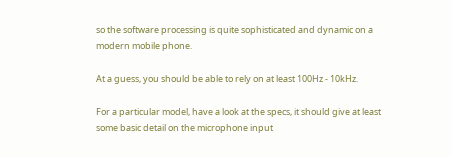so the software processing is quite sophisticated and dynamic on a modern mobile phone.

At a guess, you should be able to rely on at least 100Hz - 10kHz.

For a particular model, have a look at the specs, it should give at least some basic detail on the microphone input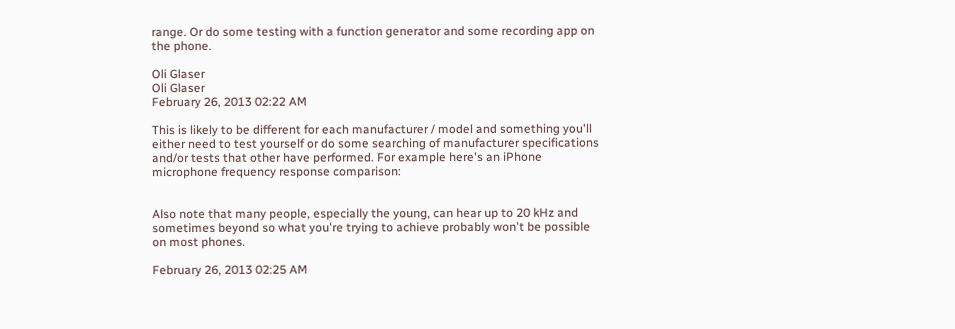range. Or do some testing with a function generator and some recording app on the phone.

Oli Glaser
Oli Glaser
February 26, 2013 02:22 AM

This is likely to be different for each manufacturer / model and something you'll either need to test yourself or do some searching of manufacturer specifications and/or tests that other have performed. For example here's an iPhone microphone frequency response comparison:


Also note that many people, especially the young, can hear up to 20 kHz and sometimes beyond so what you're trying to achieve probably won't be possible on most phones.

February 26, 2013 02:25 AM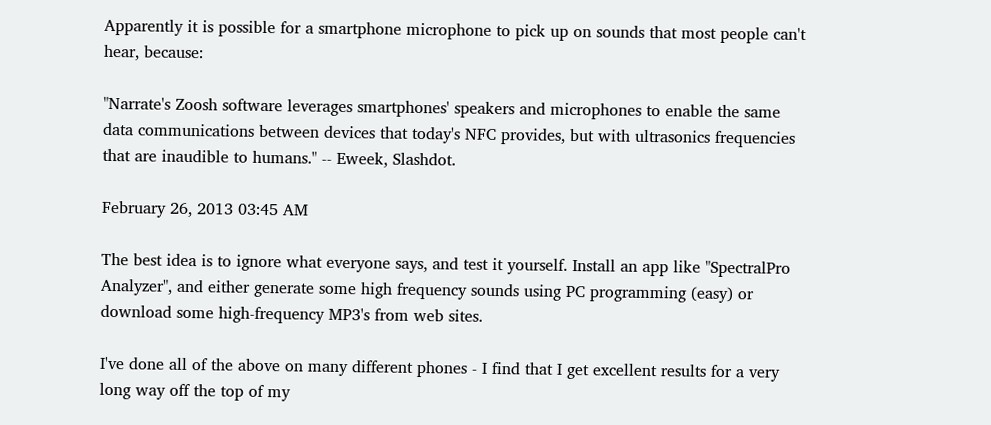Apparently it is possible for a smartphone microphone to pick up on sounds that most people can't hear, because:

"Narrate's Zoosh software leverages smartphones' speakers and microphones to enable the same data communications between devices that today's NFC provides, but with ultrasonics frequencies that are inaudible to humans." -- Eweek, Slashdot.

February 26, 2013 03:45 AM

The best idea is to ignore what everyone says, and test it yourself. Install an app like "SpectralPro Analyzer", and either generate some high frequency sounds using PC programming (easy) or download some high-frequency MP3's from web sites.

I've done all of the above on many different phones - I find that I get excellent results for a very long way off the top of my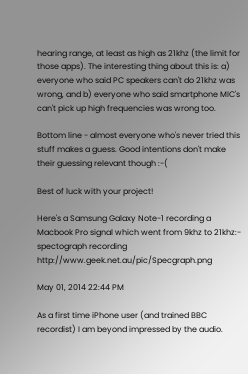hearing range, at least as high as 21khz (the limit for those apps). The interesting thing about this is: a) everyone who said PC speakers can't do 21khz was wrong, and b) everyone who said smartphone MIC's can't pick up high frequencies was wrong too.

Bottom line - almost everyone who's never tried this stuff makes a guess. Good intentions don't make their guessing relevant though :-(

Best of luck with your project!

Here's a Samsung Galaxy Note-1 recording a Macbook Pro signal which went from 9khz to 21khz:- spectograph recording http://www.geek.net.au/pic/Specgraph.png

May 01, 2014 22:44 PM

As a first time iPhone user (and trained BBC recordist) I am beyond impressed by the audio.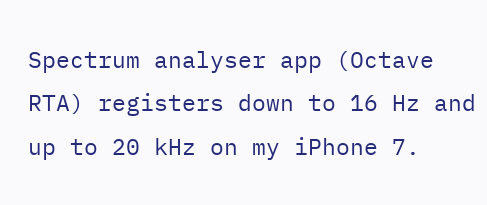Spectrum analyser app (Octave RTA) registers down to 16 Hz and up to 20 kHz on my iPhone 7.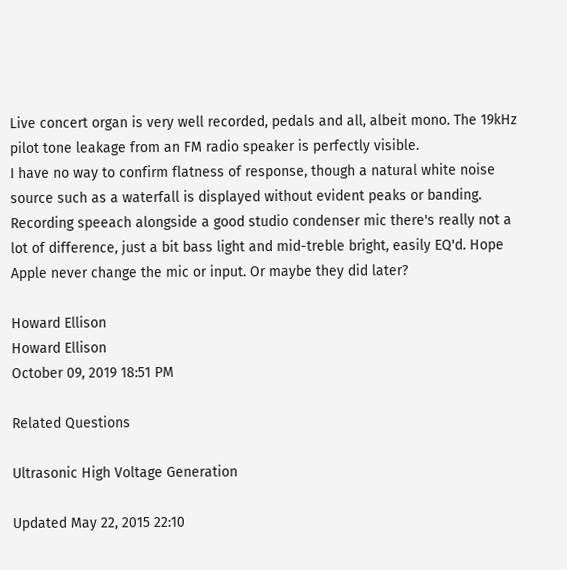Live concert organ is very well recorded, pedals and all, albeit mono. The 19kHz pilot tone leakage from an FM radio speaker is perfectly visible.
I have no way to confirm flatness of response, though a natural white noise source such as a waterfall is displayed without evident peaks or banding. Recording speeach alongside a good studio condenser mic there's really not a lot of difference, just a bit bass light and mid-treble bright, easily EQ'd. Hope Apple never change the mic or input. Or maybe they did later?

Howard Ellison
Howard Ellison
October 09, 2019 18:51 PM

Related Questions

Ultrasonic High Voltage Generation

Updated May 22, 2015 22:10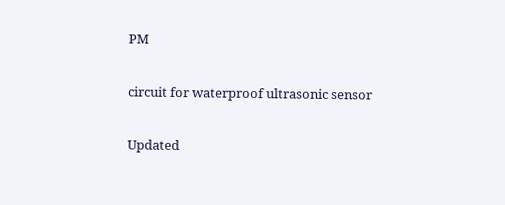PM

circuit for waterproof ultrasonic sensor

Updated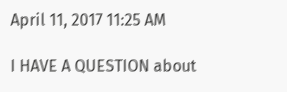April 11, 2017 11:25 AM

I HAVE A QUESTION about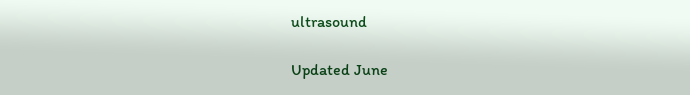ultrasound

Updated June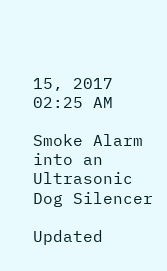15, 2017 02:25 AM

Smoke Alarm into an Ultrasonic Dog Silencer

Updated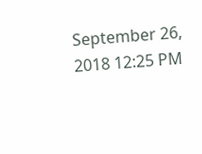September 26, 2018 12:25 PM